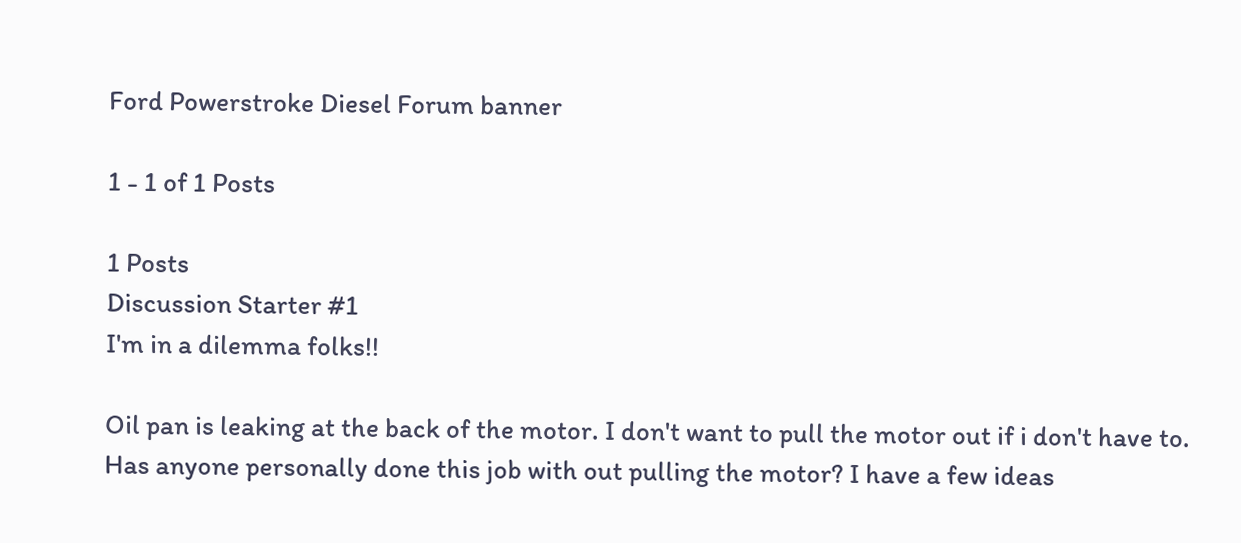Ford Powerstroke Diesel Forum banner

1 - 1 of 1 Posts

1 Posts
Discussion Starter #1
I'm in a dilemma folks!!

Oil pan is leaking at the back of the motor. I don't want to pull the motor out if i don't have to. Has anyone personally done this job with out pulling the motor? I have a few ideas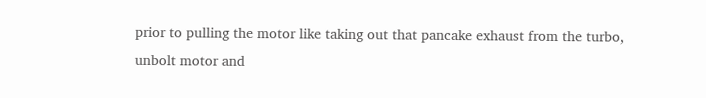prior to pulling the motor like taking out that pancake exhaust from the turbo, unbolt motor and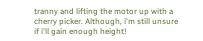tranny and lifting the motor up with a cherry picker. Although, i'm still unsure if i'll gain enough height!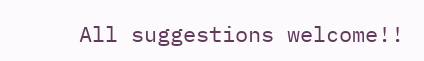All suggestions welcome!!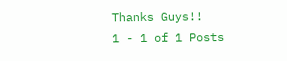Thanks Guys!!
1 - 1 of 1 Posts